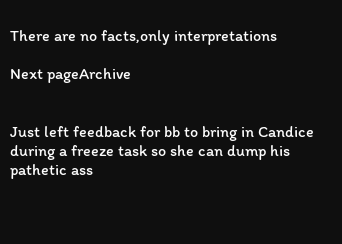There are no facts,only interpretations

Next pageArchive


Just left feedback for bb to bring in Candice during a freeze task so she can dump his pathetic ass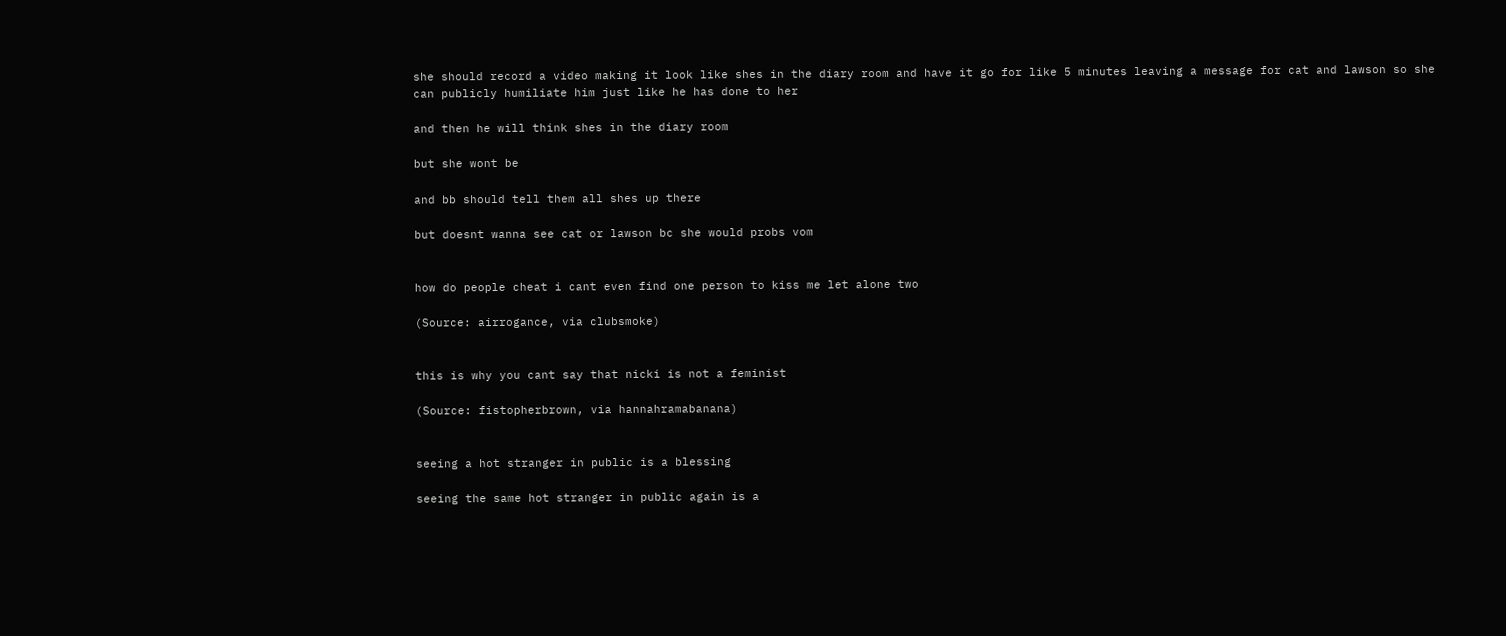she should record a video making it look like shes in the diary room and have it go for like 5 minutes leaving a message for cat and lawson so she can publicly humiliate him just like he has done to her

and then he will think shes in the diary room

but she wont be

and bb should tell them all shes up there

but doesnt wanna see cat or lawson bc she would probs vom


how do people cheat i cant even find one person to kiss me let alone two

(Source: airrogance, via clubsmoke)


this is why you cant say that nicki is not a feminist

(Source: fistopherbrown, via hannahramabanana)


seeing a hot stranger in public is a blessing

seeing the same hot stranger in public again is a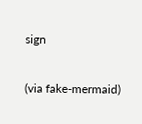sign

(via fake-mermaid)